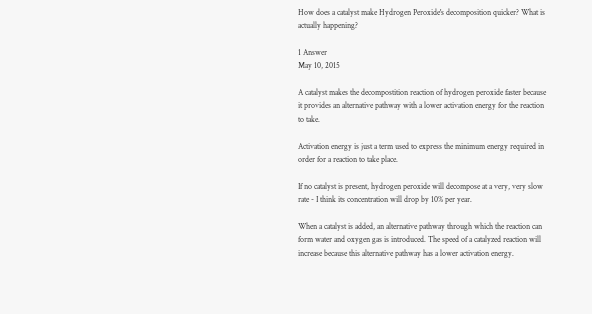How does a catalyst make Hydrogen Peroxide's decomposition quicker? What is actually happening?

1 Answer
May 10, 2015

A catalyst makes the decompostition reaction of hydrogen peroxide faster because it provides an alternative pathway with a lower activation energy for the reaction to take.

Activation energy is just a term used to express the minimum energy required in order for a reaction to take place.

If no catalyst is present, hydrogen peroxide will decompose at a very, very slow rate - I think its concentration will drop by 10% per year.

When a catalyst is added, an alternative pathway through which the reaction can form water and oxygen gas is introduced. The speed of a catalyzed reaction will increase because this alternative pathway has a lower activation energy.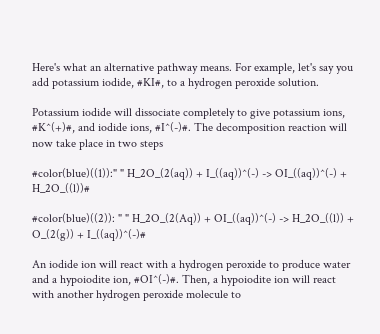Here's what an alternative pathway means. For example, let's say you add potassium iodide, #KI#, to a hydrogen peroxide solution.

Potassium iodide will dissociate completely to give potassium ions, #K^(+)#, and iodide ions, #I^(-)#. The decomposition reaction will now take place in two steps

#color(blue)((1)):" " H_2O_(2(aq)) + I_((aq))^(-) -> OI_((aq))^(-) + H_2O_((l))#

#color(blue)((2)): " " H_2O_(2(Aq)) + OI_((aq))^(-) -> H_2O_((l)) + O_(2(g)) + I_((aq))^(-)#

An iodide ion will react with a hydrogen peroxide to produce water and a hypoiodite ion, #OI^(-)#. Then, a hypoiodite ion will react with another hydrogen peroxide molecule to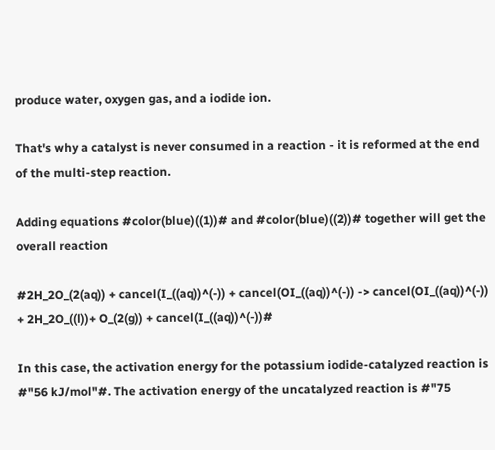produce water, oxygen gas, and a iodide ion.

That's why a catalyst is never consumed in a reaction - it is reformed at the end of the multi-step reaction.

Adding equations #color(blue)((1))# and #color(blue)((2))# together will get the overall reaction

#2H_2O_(2(aq)) + cancel(I_((aq))^(-)) + cancel(OI_((aq))^(-)) -> cancel(OI_((aq))^(-)) + 2H_2O_((l))+ O_(2(g)) + cancel(I_((aq))^(-))#

In this case, the activation energy for the potassium iodide-catalyzed reaction is #"56 kJ/mol"#. The activation energy of the uncatalyzed reaction is #"75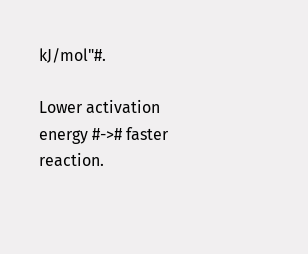kJ/mol"#.

Lower activation energy #-># faster reaction.